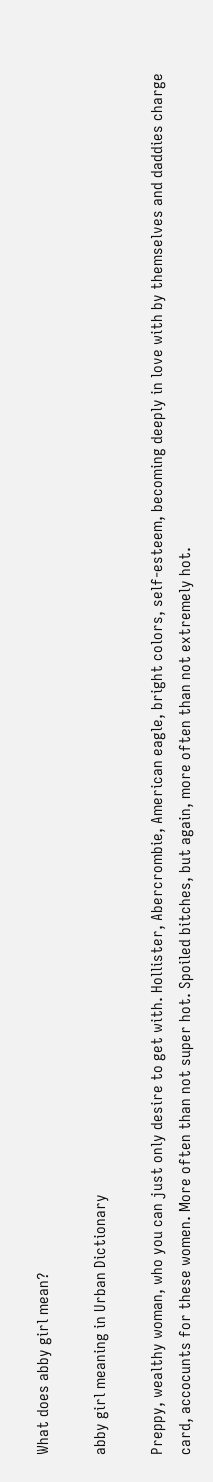What does abby girl mean?

abby girl meaning in Urban Dictionary

Preppy, wealthy woman, who you can just only desire to get with. Hollister, Abercrombie, American eagle, bright colors, self-esteem, becoming deeply in love with by themselves and daddies charge card, accocunts for these women. More often than not super hot. Spoiled bitches, but again, more often than not extremely hot.